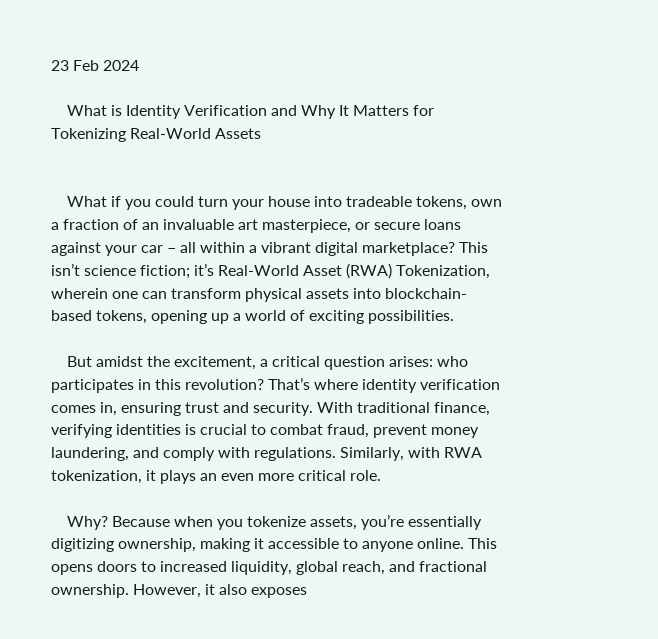23 Feb 2024

    What is Identity Verification and Why It Matters for Tokenizing Real-World Assets


    What if you could turn your house into tradeable tokens, own a fraction of an invaluable art masterpiece, or secure loans against your car – all within a vibrant digital marketplace? This isn’t science fiction; it’s Real-World Asset (RWA) Tokenization, wherein one can transform physical assets into blockchain-based tokens, opening up a world of exciting possibilities.

    But amidst the excitement, a critical question arises: who participates in this revolution? That’s where identity verification comes in, ensuring trust and security. With traditional finance, verifying identities is crucial to combat fraud, prevent money laundering, and comply with regulations. Similarly, with RWA tokenization, it plays an even more critical role.

    Why? Because when you tokenize assets, you’re essentially digitizing ownership, making it accessible to anyone online. This opens doors to increased liquidity, global reach, and fractional ownership. However, it also exposes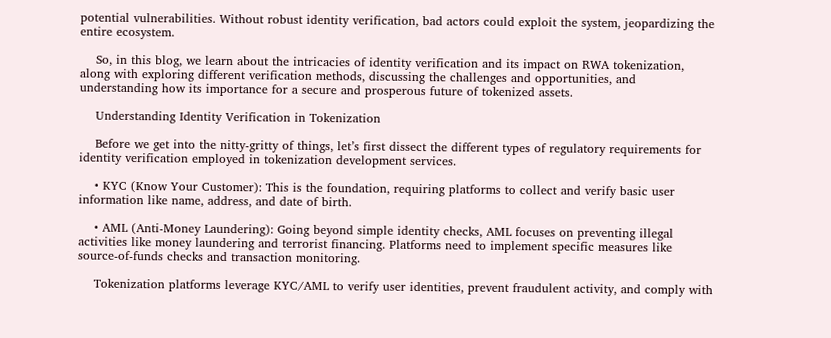potential vulnerabilities. Without robust identity verification, bad actors could exploit the system, jeopardizing the entire ecosystem.

    So, in this blog, we learn about the intricacies of identity verification and its impact on RWA tokenization, along with exploring different verification methods, discussing the challenges and opportunities, and understanding how its importance for a secure and prosperous future of tokenized assets.

    Understanding Identity Verification in Tokenization

    Before we get into the nitty-gritty of things, let’s first dissect the different types of regulatory requirements for identity verification employed in tokenization development services.

    • KYC (Know Your Customer): This is the foundation, requiring platforms to collect and verify basic user information like name, address, and date of birth.

    • AML (Anti-Money Laundering): Going beyond simple identity checks, AML focuses on preventing illegal activities like money laundering and terrorist financing. Platforms need to implement specific measures like source-of-funds checks and transaction monitoring.

    Tokenization platforms leverage KYC/AML to verify user identities, prevent fraudulent activity, and comply with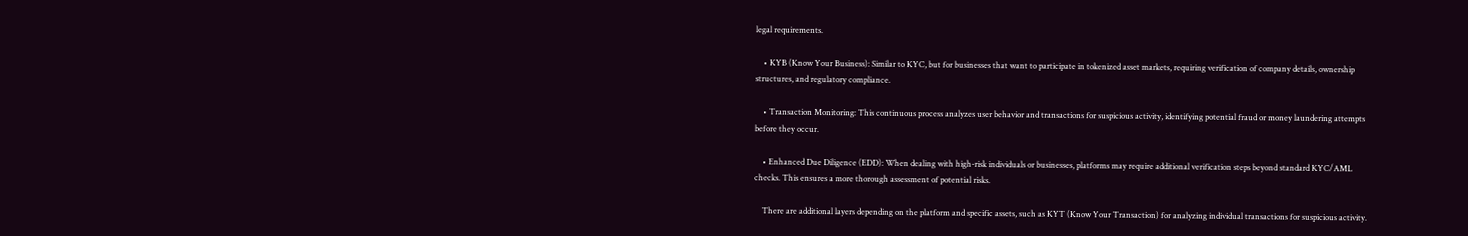legal requirements.

    • KYB (Know Your Business): Similar to KYC, but for businesses that want to participate in tokenized asset markets, requiring verification of company details, ownership structures, and regulatory compliance.

    • Transaction Monitoring: This continuous process analyzes user behavior and transactions for suspicious activity, identifying potential fraud or money laundering attempts before they occur.

    • Enhanced Due Diligence (EDD): When dealing with high-risk individuals or businesses, platforms may require additional verification steps beyond standard KYC/AML checks. This ensures a more thorough assessment of potential risks.

    There are additional layers depending on the platform and specific assets, such as KYT (Know Your Transaction) for analyzing individual transactions for suspicious activity.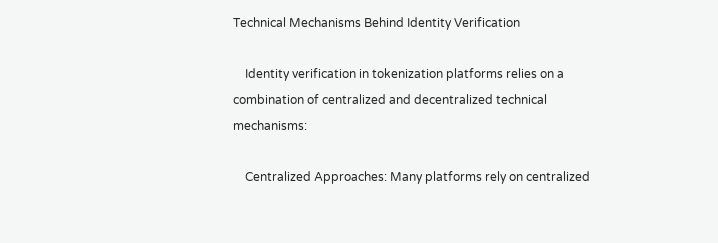Technical Mechanisms Behind Identity Verification

    Identity verification in tokenization platforms relies on a combination of centralized and decentralized technical mechanisms:

    Centralized Approaches: Many platforms rely on centralized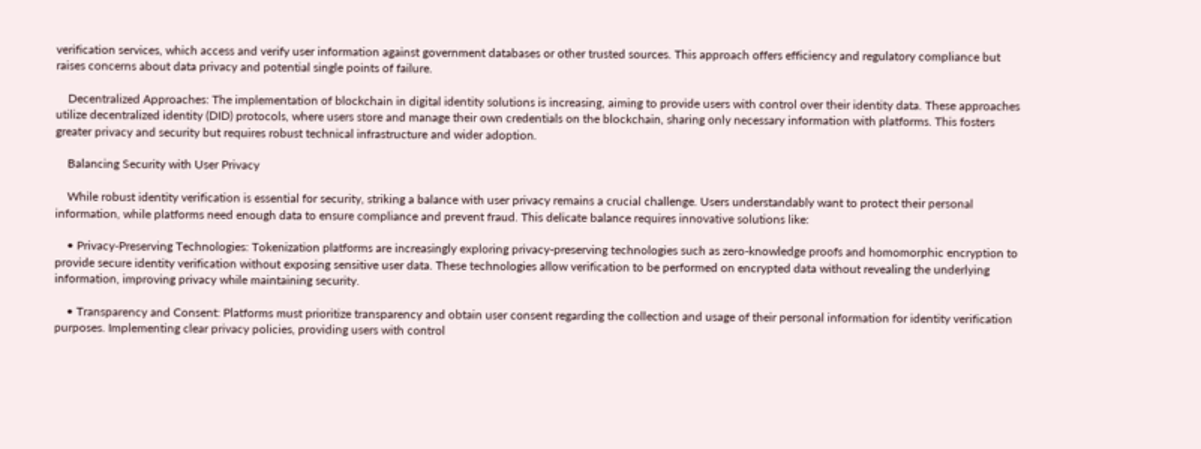verification services, which access and verify user information against government databases or other trusted sources. This approach offers efficiency and regulatory compliance but raises concerns about data privacy and potential single points of failure.

    Decentralized Approaches: The implementation of blockchain in digital identity solutions is increasing, aiming to provide users with control over their identity data. These approaches utilize decentralized identity (DID) protocols, where users store and manage their own credentials on the blockchain, sharing only necessary information with platforms. This fosters greater privacy and security but requires robust technical infrastructure and wider adoption.

    Balancing Security with User Privacy

    While robust identity verification is essential for security, striking a balance with user privacy remains a crucial challenge. Users understandably want to protect their personal information, while platforms need enough data to ensure compliance and prevent fraud. This delicate balance requires innovative solutions like:

    • Privacy-Preserving Technologies: Tokenization platforms are increasingly exploring privacy-preserving technologies such as zero-knowledge proofs and homomorphic encryption to provide secure identity verification without exposing sensitive user data. These technologies allow verification to be performed on encrypted data without revealing the underlying information, improving privacy while maintaining security.

    • Transparency and Consent: Platforms must prioritize transparency and obtain user consent regarding the collection and usage of their personal information for identity verification purposes. Implementing clear privacy policies, providing users with control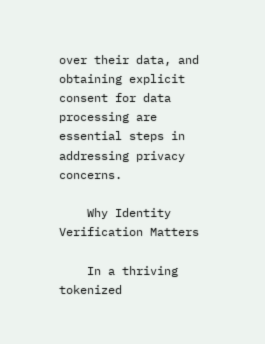over their data, and obtaining explicit consent for data processing are essential steps in addressing privacy concerns.

    Why Identity Verification Matters

    In a thriving tokenized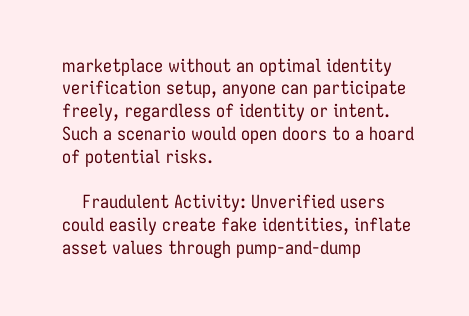marketplace without an optimal identity verification setup, anyone can participate freely, regardless of identity or intent. Such a scenario would open doors to a hoard of potential risks.

    Fraudulent Activity: Unverified users could easily create fake identities, inflate asset values through pump-and-dump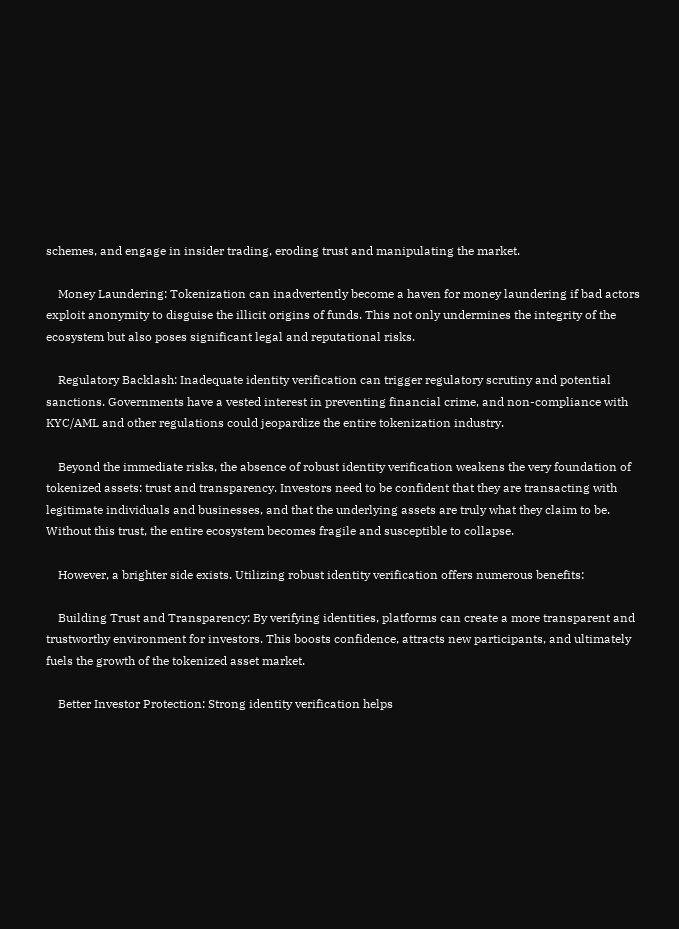schemes, and engage in insider trading, eroding trust and manipulating the market.

    Money Laundering: Tokenization can inadvertently become a haven for money laundering if bad actors exploit anonymity to disguise the illicit origins of funds. This not only undermines the integrity of the ecosystem but also poses significant legal and reputational risks.

    Regulatory Backlash: Inadequate identity verification can trigger regulatory scrutiny and potential sanctions. Governments have a vested interest in preventing financial crime, and non-compliance with KYC/AML and other regulations could jeopardize the entire tokenization industry.

    Beyond the immediate risks, the absence of robust identity verification weakens the very foundation of tokenized assets: trust and transparency. Investors need to be confident that they are transacting with legitimate individuals and businesses, and that the underlying assets are truly what they claim to be. Without this trust, the entire ecosystem becomes fragile and susceptible to collapse.

    However, a brighter side exists. Utilizing robust identity verification offers numerous benefits:

    Building Trust and Transparency: By verifying identities, platforms can create a more transparent and trustworthy environment for investors. This boosts confidence, attracts new participants, and ultimately fuels the growth of the tokenized asset market.

    Better Investor Protection: Strong identity verification helps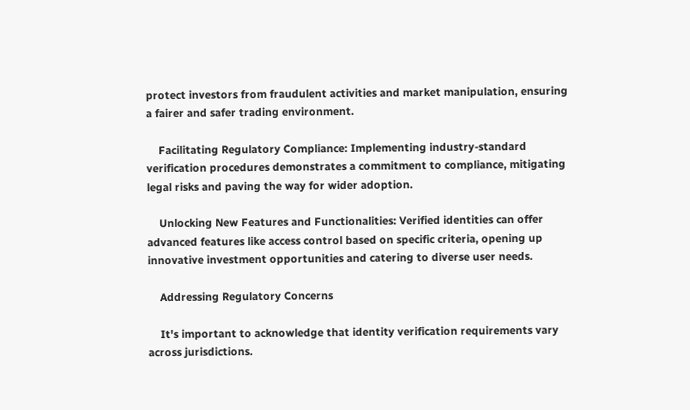protect investors from fraudulent activities and market manipulation, ensuring a fairer and safer trading environment.

    Facilitating Regulatory Compliance: Implementing industry-standard verification procedures demonstrates a commitment to compliance, mitigating legal risks and paving the way for wider adoption.

    Unlocking New Features and Functionalities: Verified identities can offer advanced features like access control based on specific criteria, opening up innovative investment opportunities and catering to diverse user needs.

    Addressing Regulatory Concerns

    It's important to acknowledge that identity verification requirements vary across jurisdictions.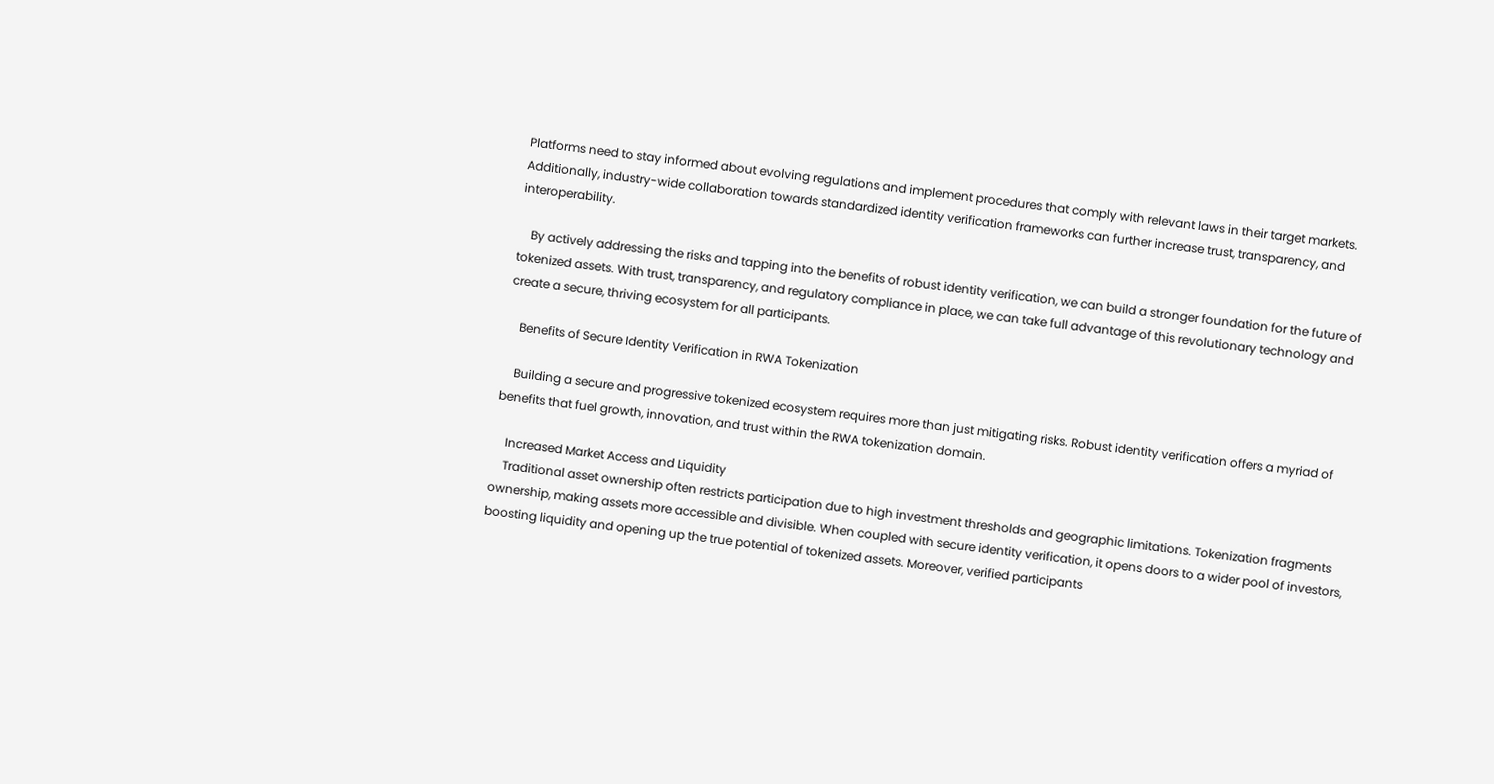Platforms need to stay informed about evolving regulations and implement procedures that comply with relevant laws in their target markets. Additionally, industry-wide collaboration towards standardized identity verification frameworks can further increase trust, transparency, and interoperability.

    By actively addressing the risks and tapping into the benefits of robust identity verification, we can build a stronger foundation for the future of tokenized assets. With trust, transparency, and regulatory compliance in place, we can take full advantage of this revolutionary technology and create a secure, thriving ecosystem for all participants.

    Benefits of Secure Identity Verification in RWA Tokenization

    Building a secure and progressive tokenized ecosystem requires more than just mitigating risks. Robust identity verification offers a myriad of benefits that fuel growth, innovation, and trust within the RWA tokenization domain.

    Increased Market Access and Liquidity
    Traditional asset ownership often restricts participation due to high investment thresholds and geographic limitations. Tokenization fragments ownership, making assets more accessible and divisible. When coupled with secure identity verification, it opens doors to a wider pool of investors, boosting liquidity and opening up the true potential of tokenized assets. Moreover, verified participants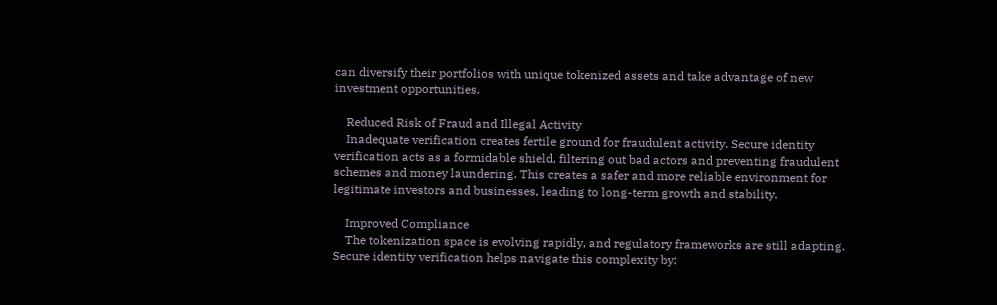can diversify their portfolios with unique tokenized assets and take advantage of new investment opportunities.

    Reduced Risk of Fraud and Illegal Activity
    Inadequate verification creates fertile ground for fraudulent activity. Secure identity verification acts as a formidable shield, filtering out bad actors and preventing fraudulent schemes and money laundering. This creates a safer and more reliable environment for legitimate investors and businesses, leading to long-term growth and stability.

    Improved Compliance
    The tokenization space is evolving rapidly, and regulatory frameworks are still adapting. Secure identity verification helps navigate this complexity by: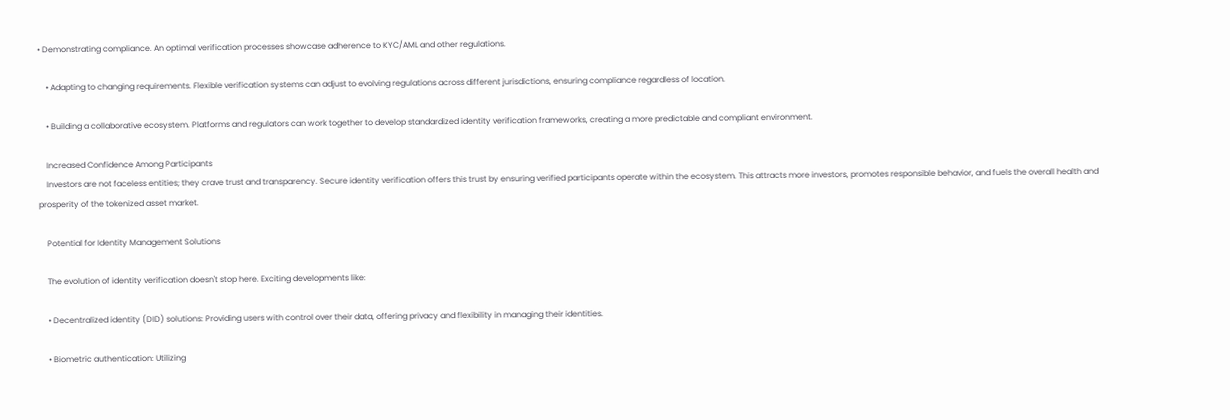• Demonstrating compliance. An optimal verification processes showcase adherence to KYC/AML and other regulations.

    • Adapting to changing requirements. Flexible verification systems can adjust to evolving regulations across different jurisdictions, ensuring compliance regardless of location.

    • Building a collaborative ecosystem. Platforms and regulators can work together to develop standardized identity verification frameworks, creating a more predictable and compliant environment.

    Increased Confidence Among Participants
    Investors are not faceless entities; they crave trust and transparency. Secure identity verification offers this trust by ensuring verified participants operate within the ecosystem. This attracts more investors, promotes responsible behavior, and fuels the overall health and prosperity of the tokenized asset market.

    Potential for Identity Management Solutions

    The evolution of identity verification doesn't stop here. Exciting developments like:

    • Decentralized identity (DID) solutions: Providing users with control over their data, offering privacy and flexibility in managing their identities.

    • Biometric authentication: Utilizing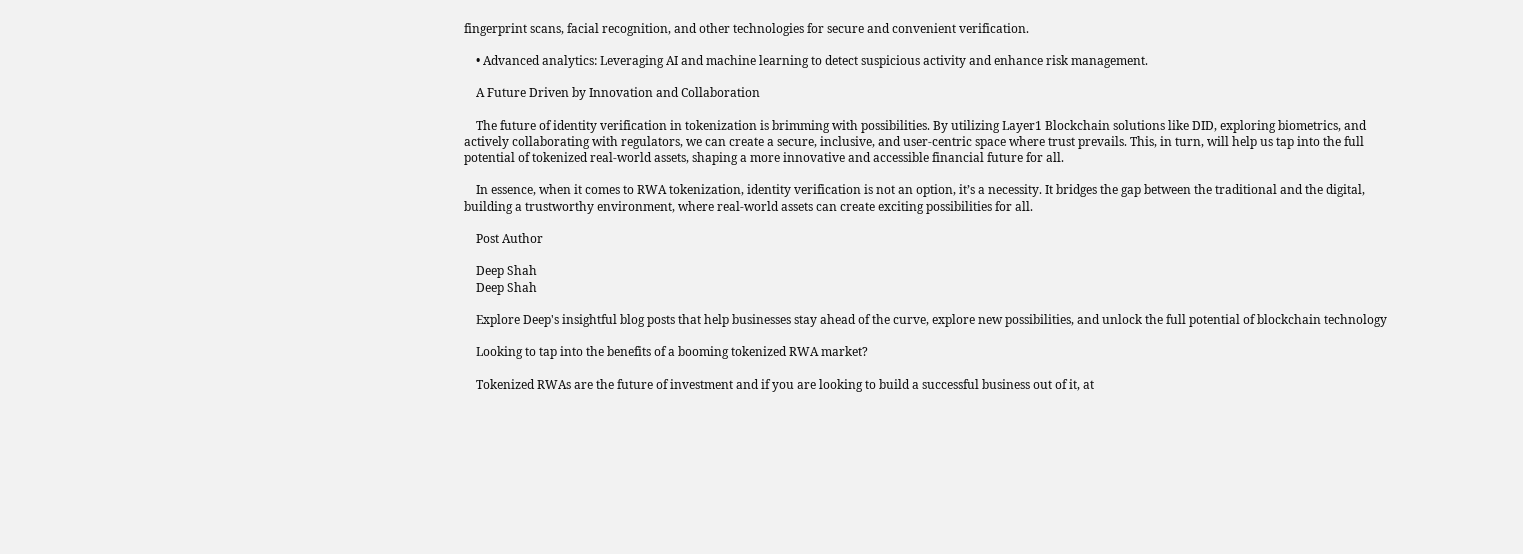fingerprint scans, facial recognition, and other technologies for secure and convenient verification.

    • Advanced analytics: Leveraging AI and machine learning to detect suspicious activity and enhance risk management.

    A Future Driven by Innovation and Collaboration

    The future of identity verification in tokenization is brimming with possibilities. By utilizing Layer1 Blockchain solutions like DID, exploring biometrics, and actively collaborating with regulators, we can create a secure, inclusive, and user-centric space where trust prevails. This, in turn, will help us tap into the full potential of tokenized real-world assets, shaping a more innovative and accessible financial future for all.

    In essence, when it comes to RWA tokenization, identity verification is not an option, it’s a necessity. It bridges the gap between the traditional and the digital, building a trustworthy environment, where real-world assets can create exciting possibilities for all.

    Post Author

    Deep Shah
    Deep Shah

    Explore Deep's insightful blog posts that help businesses stay ahead of the curve, explore new possibilities, and unlock the full potential of blockchain technology

    Looking to tap into the benefits of a booming tokenized RWA market?

    Tokenized RWAs are the future of investment and if you are looking to build a successful business out of it, at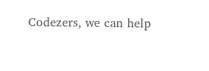Codezers, we can help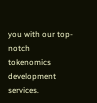you with our top-notch tokenomics development services.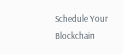Schedule Your Blockchain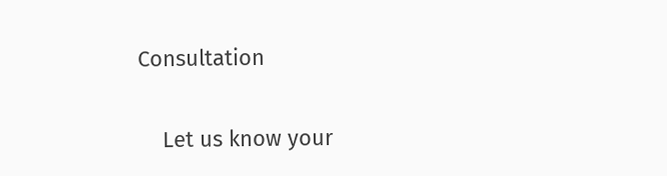Consultation

    Let us know your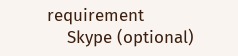requirement
    Skype (optional)